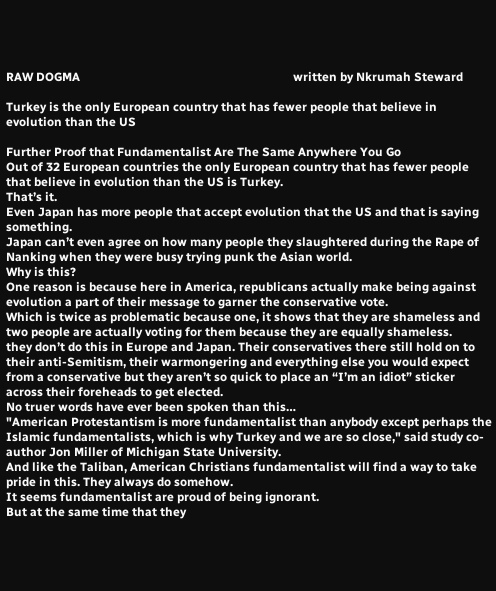RAW DOGMA                                                                       written by Nkrumah Steward

Turkey is the only European country that has fewer people that believe in evolution than the US

Further Proof that Fundamentalist Are The Same Anywhere You Go
Out of 32 European countries the only European country that has fewer people that believe in evolution than the US is Turkey.
That’s it.
Even Japan has more people that accept evolution that the US and that is saying something.
Japan can’t even agree on how many people they slaughtered during the Rape of Nanking when they were busy trying punk the Asian world.
Why is this?
One reason is because here in America, republicans actually make being against evolution a part of their message to garner the conservative vote.
Which is twice as problematic because one, it shows that they are shameless and two people are actually voting for them because they are equally shameless.
they don’t do this in Europe and Japan. Their conservatives there still hold on to their anti-Semitism, their warmongering and everything else you would expect from a conservative but they aren’t so quick to place an “I’m an idiot” sticker across their foreheads to get elected.
No truer words have ever been spoken than this…
"American Protestantism is more fundamentalist than anybody except perhaps the Islamic fundamentalists, which is why Turkey and we are so close," said study co-author Jon Miller of Michigan State University.
And like the Taliban, American Christians fundamentalist will find a way to take pride in this. They always do somehow.
It seems fundamentalist are proud of being ignorant.
But at the same time that they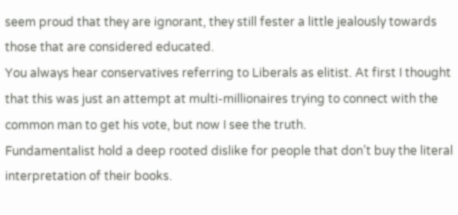seem proud that they are ignorant, they still fester a little jealously towards those that are considered educated.
You always hear conservatives referring to Liberals as elitist. At first I thought that this was just an attempt at multi-millionaires trying to connect with the common man to get his vote, but now I see the truth.
Fundamentalist hold a deep rooted dislike for people that don’t buy the literal interpretation of their books.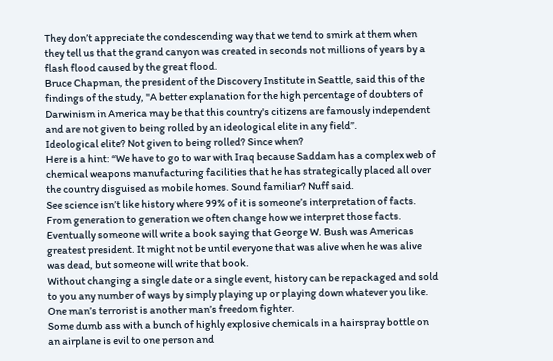They don’t appreciate the condescending way that we tend to smirk at them when they tell us that the grand canyon was created in seconds not millions of years by a flash flood caused by the great flood.
Bruce Chapman, the president of the Discovery Institute in Seattle, said this of the findings of the study, "A better explanation for the high percentage of doubters of Darwinism in America may be that this country's citizens are famously independent and are not given to being rolled by an ideological elite in any field”.
Ideological elite? Not given to being rolled? Since when?
Here is a hint: “We have to go to war with Iraq because Saddam has a complex web of chemical weapons manufacturing facilities that he has strategically placed all over the country disguised as mobile homes. Sound familiar? Nuff said.
See science isn’t like history where 99% of it is someone’s interpretation of facts.
From generation to generation we often change how we interpret those facts.
Eventually someone will write a book saying that George W. Bush was Americas greatest president. It might not be until everyone that was alive when he was alive was dead, but someone will write that book.
Without changing a single date or a single event, history can be repackaged and sold to you any number of ways by simply playing up or playing down whatever you like.
One man’s terrorist is another man’s freedom fighter.
Some dumb ass with a bunch of highly explosive chemicals in a hairspray bottle on an airplane is evil to one person and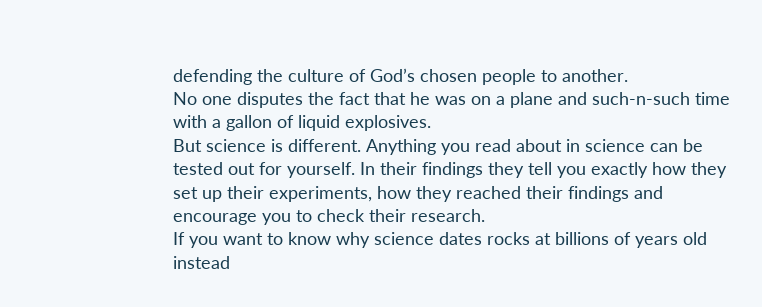defending the culture of God’s chosen people to another.
No one disputes the fact that he was on a plane and such-n-such time with a gallon of liquid explosives.
But science is different. Anything you read about in science can be tested out for yourself. In their findings they tell you exactly how they set up their experiments, how they reached their findings and encourage you to check their research.
If you want to know why science dates rocks at billions of years old instead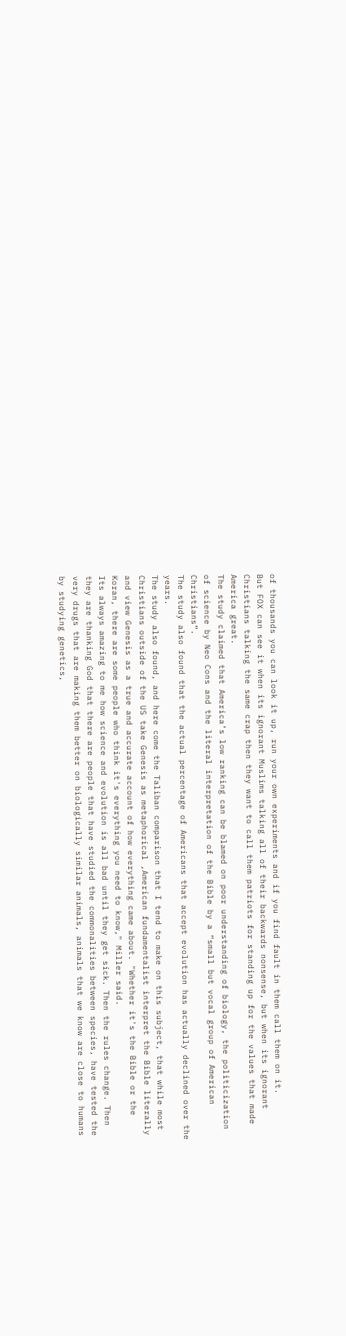of thousands you can look it up, run your own experiments and if you find fault in them call them on it.
But FOX can see it when its ignorant Muslims talking all of their backwards nonsense, but when its ignorant Christians talking the same crap then they want to call them patriots for standing up for the values that made America great.
The study claimed that America’s low ranking can be blamed on poor understanding of biology, the politicization of science by Neo Cons and the literal interpretation of the Bible by a “small but vocal group of American Christians”.
The study also found that the actual percentage of Americans that accept evolution has actually declined over the years.
The study also found, and here come the Taliban comparison that I tend to make on this subject, that while most Christians outside of the US take Genesis as metaphorical ,American fundamentalist interpret the Bible literally and view Genesis as a true and accurate account of how everything came about. "Whether it's the Bible or the Koran, there are some people who think it's everything you need to know," Miller said.
Its always amazing to me how science and evolution is all bad until they get sick. Then the rules change. Then they are thanking God that there are people that have studied the commonalities between species, have tested the very drugs that are making them better on biologically similar animals, animals that we know are close to humans by studying genetics,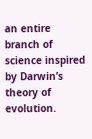an entire branch of science inspired by Darwin’s theory of evolution.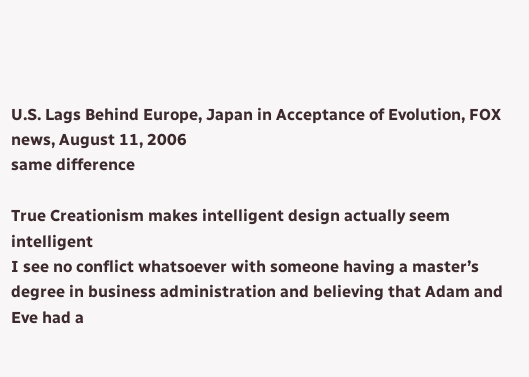U.S. Lags Behind Europe, Japan in Acceptance of Evolution, FOX news, August 11, 2006
same difference

True Creationism makes intelligent design actually seem intelligent
I see no conflict whatsoever with someone having a master’s degree in business administration and believing that Adam and Eve had a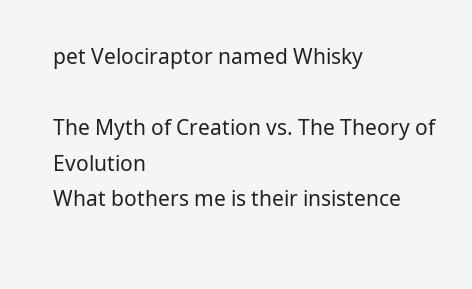pet Velociraptor named Whisky

The Myth of Creation vs. The Theory of Evolution
What bothers me is their insistence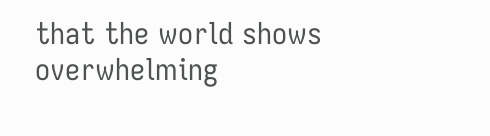that the world shows overwhelming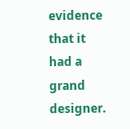evidence that it had a grand designer.